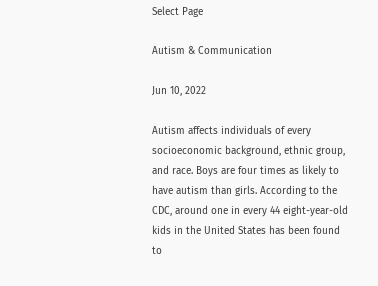Select Page

Autism & Communication

Jun 10, 2022

Autism affects individuals of every socioeconomic background, ethnic group, and race. Boys are four times as likely to have autism than girls. According to the CDC, around one in every 44 eight-year-old kids in the United States has been found to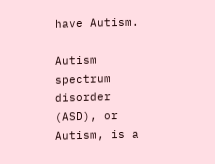have Autism.

Autism spectrum disorder (ASD), or Autism, is a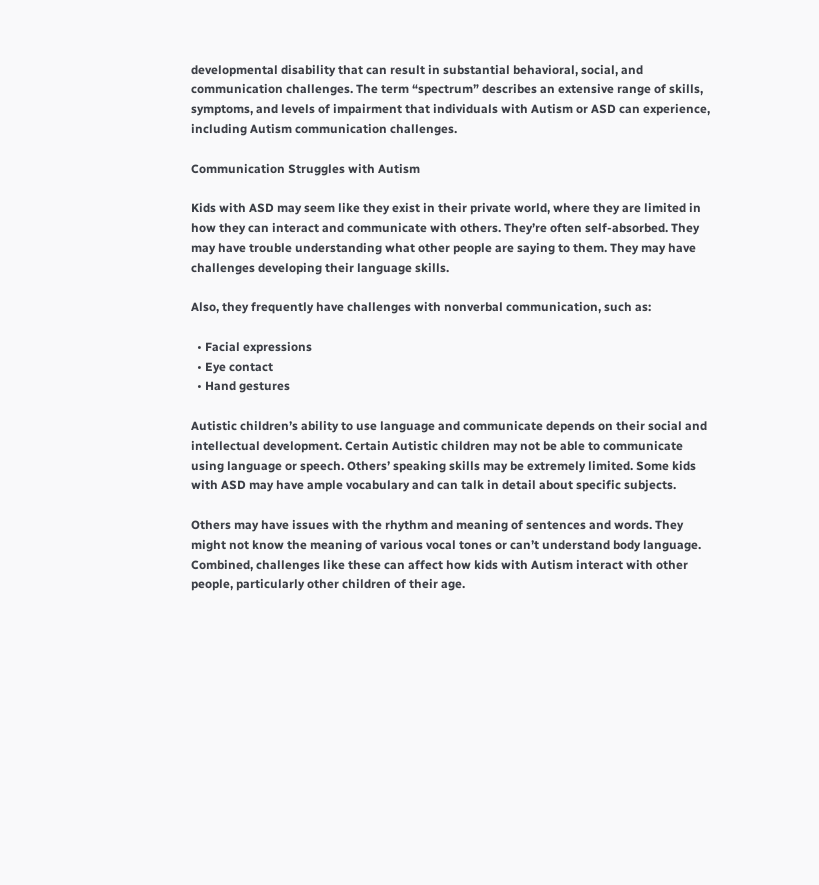developmental disability that can result in substantial behavioral, social, and communication challenges. The term “spectrum” describes an extensive range of skills, symptoms, and levels of impairment that individuals with Autism or ASD can experience, including Autism communication challenges.

Communication Struggles with Autism

Kids with ASD may seem like they exist in their private world, where they are limited in how they can interact and communicate with others. They’re often self-absorbed. They may have trouble understanding what other people are saying to them. They may have challenges developing their language skills.

Also, they frequently have challenges with nonverbal communication, such as:

  • Facial expressions
  • Eye contact
  • Hand gestures

Autistic children’s ability to use language and communicate depends on their social and intellectual development. Certain Autistic children may not be able to communicate using language or speech. Others’ speaking skills may be extremely limited. Some kids with ASD may have ample vocabulary and can talk in detail about specific subjects.

Others may have issues with the rhythm and meaning of sentences and words. They might not know the meaning of various vocal tones or can’t understand body language. Combined, challenges like these can affect how kids with Autism interact with other people, particularly other children of their age.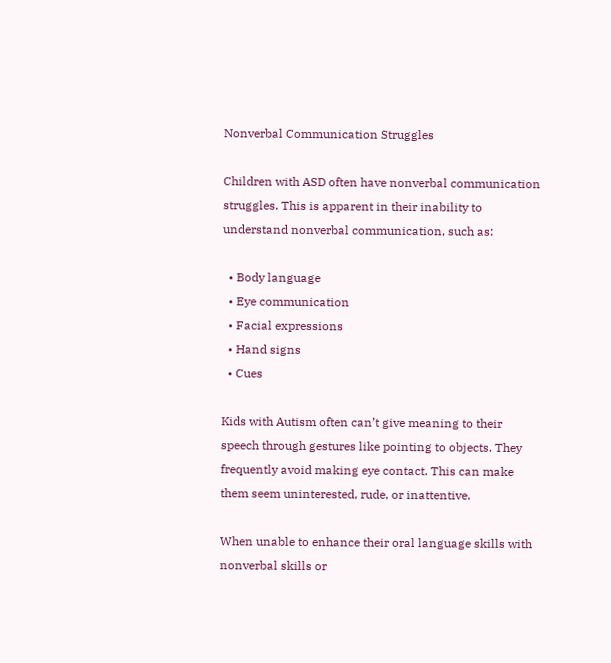Nonverbal Communication Struggles

Children with ASD often have nonverbal communication struggles. This is apparent in their inability to understand nonverbal communication, such as:

  • Body language
  • Eye communication
  • Facial expressions
  • Hand signs
  • Cues

Kids with Autism often can’t give meaning to their speech through gestures like pointing to objects. They frequently avoid making eye contact. This can make them seem uninterested, rude, or inattentive.

When unable to enhance their oral language skills with nonverbal skills or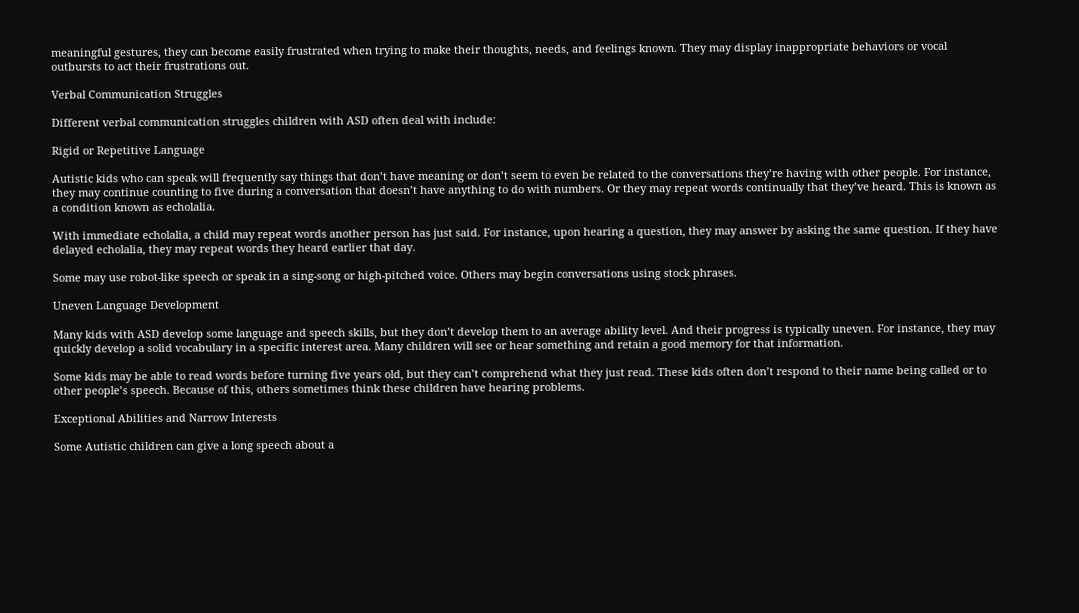meaningful gestures, they can become easily frustrated when trying to make their thoughts, needs, and feelings known. They may display inappropriate behaviors or vocal outbursts to act their frustrations out.

Verbal Communication Struggles

Different verbal communication struggles children with ASD often deal with include:

Rigid or Repetitive Language

Autistic kids who can speak will frequently say things that don’t have meaning or don’t seem to even be related to the conversations they’re having with other people. For instance, they may continue counting to five during a conversation that doesn’t have anything to do with numbers. Or they may repeat words continually that they’ve heard. This is known as a condition known as echolalia.

With immediate echolalia, a child may repeat words another person has just said. For instance, upon hearing a question, they may answer by asking the same question. If they have delayed echolalia, they may repeat words they heard earlier that day.

Some may use robot-like speech or speak in a sing-song or high-pitched voice. Others may begin conversations using stock phrases.

Uneven Language Development

Many kids with ASD develop some language and speech skills, but they don’t develop them to an average ability level. And their progress is typically uneven. For instance, they may quickly develop a solid vocabulary in a specific interest area. Many children will see or hear something and retain a good memory for that information.

Some kids may be able to read words before turning five years old, but they can’t comprehend what they just read. These kids often don’t respond to their name being called or to other people’s speech. Because of this, others sometimes think these children have hearing problems.

Exceptional Abilities and Narrow Interests

Some Autistic children can give a long speech about a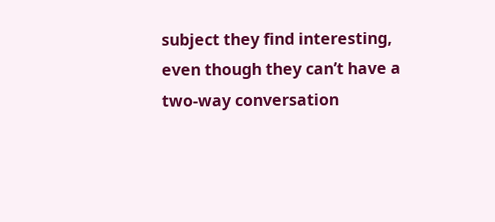subject they find interesting, even though they can’t have a two-way conversation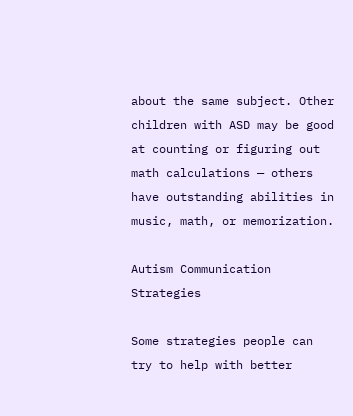about the same subject. Other children with ASD may be good at counting or figuring out math calculations — others have outstanding abilities in music, math, or memorization.

Autism Communication Strategies

Some strategies people can try to help with better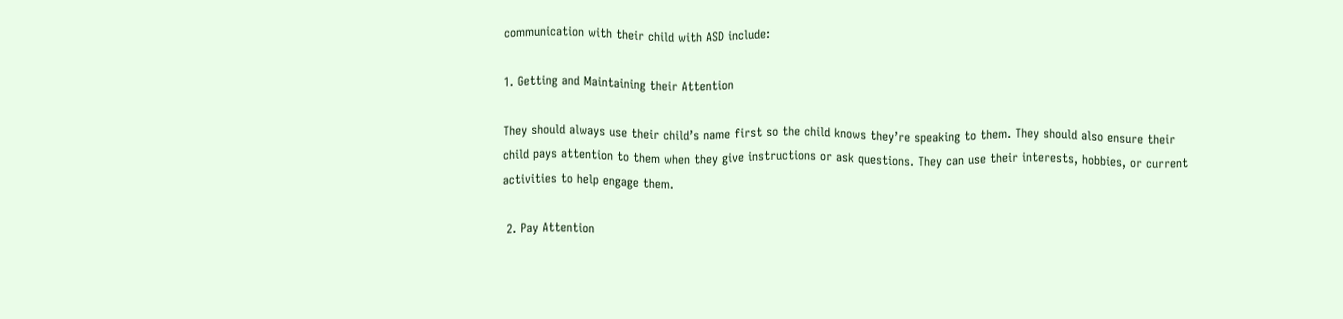communication with their child with ASD include:

1. Getting and Maintaining their Attention

They should always use their child’s name first so the child knows they’re speaking to them. They should also ensure their child pays attention to them when they give instructions or ask questions. They can use their interests, hobbies, or current activities to help engage them.

 2. Pay Attention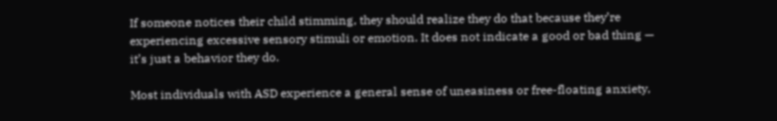If someone notices their child stimming, they should realize they do that because they’re experiencing excessive sensory stimuli or emotion. It does not indicate a good or bad thing — it’s just a behavior they do.

Most individuals with ASD experience a general sense of uneasiness or free-floating anxiety,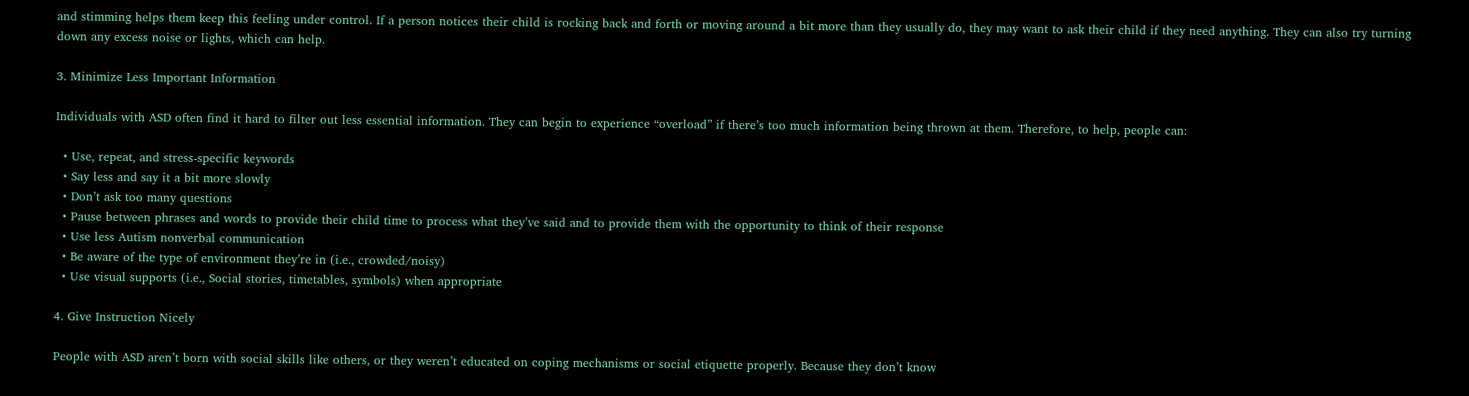and stimming helps them keep this feeling under control. If a person notices their child is rocking back and forth or moving around a bit more than they usually do, they may want to ask their child if they need anything. They can also try turning down any excess noise or lights, which can help.

3. Minimize Less Important Information

Individuals with ASD often find it hard to filter out less essential information. They can begin to experience “overload” if there’s too much information being thrown at them. Therefore, to help, people can:

  • Use, repeat, and stress-specific keywords
  • Say less and say it a bit more slowly
  • Don’t ask too many questions
  • Pause between phrases and words to provide their child time to process what they’ve said and to provide them with the opportunity to think of their response
  • Use less Autism nonverbal communication
  • Be aware of the type of environment they’re in (i.e., crowded/noisy)
  • Use visual supports (i.e., Social stories, timetables, symbols) when appropriate

4. Give Instruction Nicely

People with ASD aren’t born with social skills like others, or they weren’t educated on coping mechanisms or social etiquette properly. Because they don’t know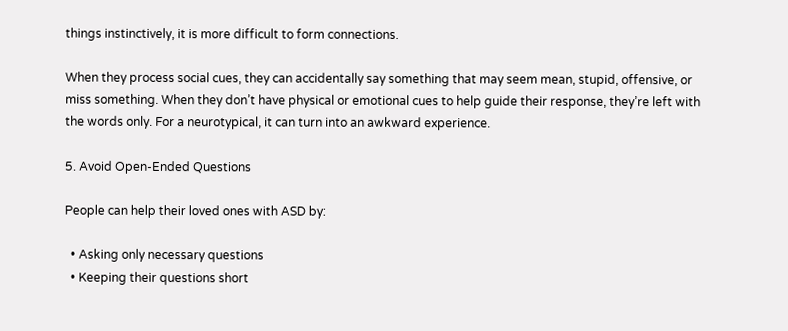things instinctively, it is more difficult to form connections.

When they process social cues, they can accidentally say something that may seem mean, stupid, offensive, or miss something. When they don’t have physical or emotional cues to help guide their response, they’re left with the words only. For a neurotypical, it can turn into an awkward experience.

5. Avoid Open-Ended Questions

People can help their loved ones with ASD by:

  • Asking only necessary questions
  • Keeping their questions short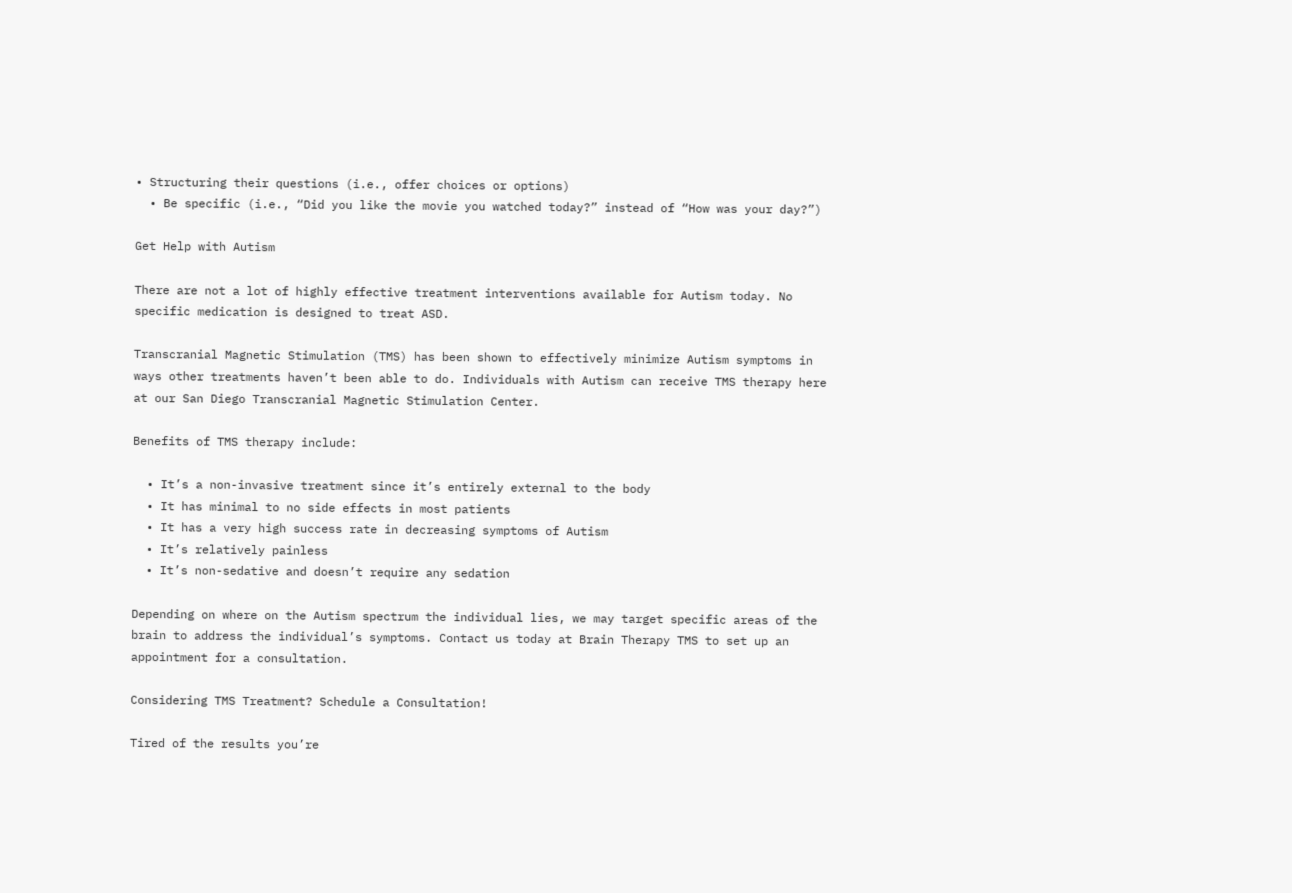• Structuring their questions (i.e., offer choices or options)
  • Be specific (i.e., “Did you like the movie you watched today?” instead of “How was your day?”)

Get Help with Autism

There are not a lot of highly effective treatment interventions available for Autism today. No specific medication is designed to treat ASD.

Transcranial Magnetic Stimulation (TMS) has been shown to effectively minimize Autism symptoms in ways other treatments haven’t been able to do. Individuals with Autism can receive TMS therapy here at our San Diego Transcranial Magnetic Stimulation Center.

Benefits of TMS therapy include:

  • It’s a non-invasive treatment since it’s entirely external to the body
  • It has minimal to no side effects in most patients
  • It has a very high success rate in decreasing symptoms of Autism
  • It’s relatively painless
  • It’s non-sedative and doesn’t require any sedation

Depending on where on the Autism spectrum the individual lies, we may target specific areas of the brain to address the individual’s symptoms. Contact us today at Brain Therapy TMS to set up an appointment for a consultation.

Considering TMS Treatment? Schedule a Consultation!

Tired of the results you’re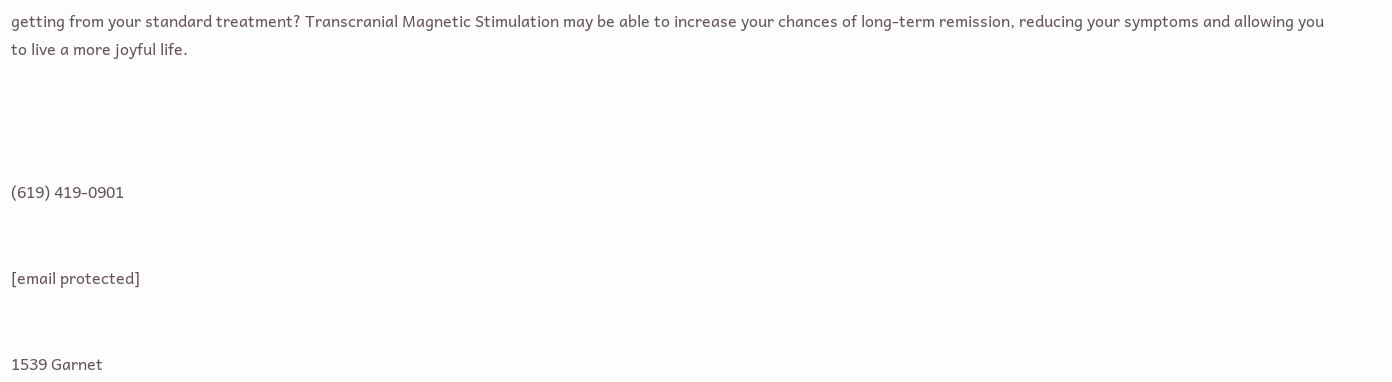getting from your standard treatment? Transcranial Magnetic Stimulation may be able to increase your chances of long-term remission, reducing your symptoms and allowing you to live a more joyful life.




(619) 419-0901


[email protected]


1539 Garnet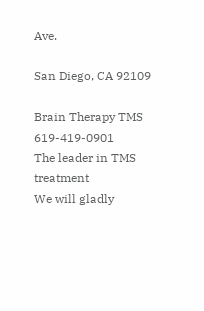Ave.

San Diego, CA 92109

Brain Therapy TMS 619-419-0901
The leader in TMS treatment
We will gladly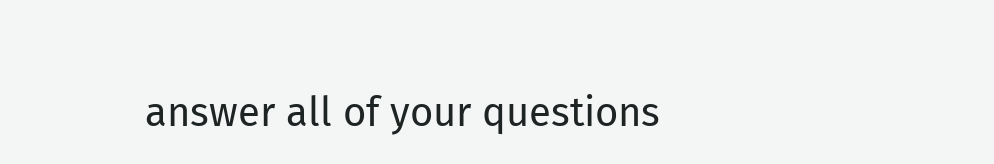answer all of your questions